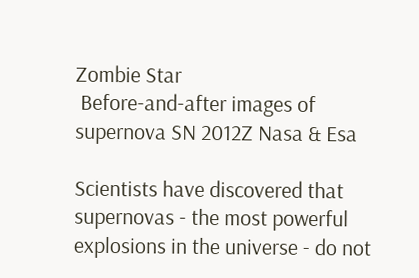Zombie Star
 Before-and-after images of supernova SN 2012Z Nasa & Esa

Scientists have discovered that supernovas - the most powerful explosions in the universe - do not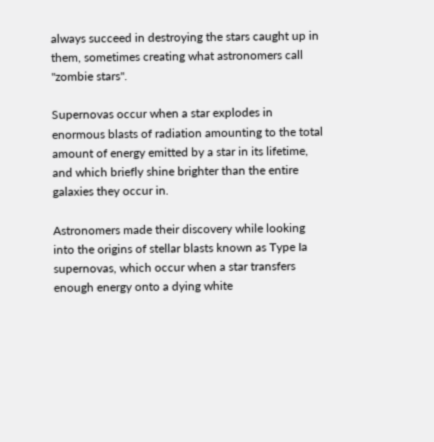always succeed in destroying the stars caught up in them, sometimes creating what astronomers call "zombie stars".

Supernovas occur when a star explodes in enormous blasts of radiation amounting to the total amount of energy emitted by a star in its lifetime, and which briefly shine brighter than the entire galaxies they occur in.

Astronomers made their discovery while looking into the origins of stellar blasts known as Type Ia supernovas, which occur when a star transfers enough energy onto a dying white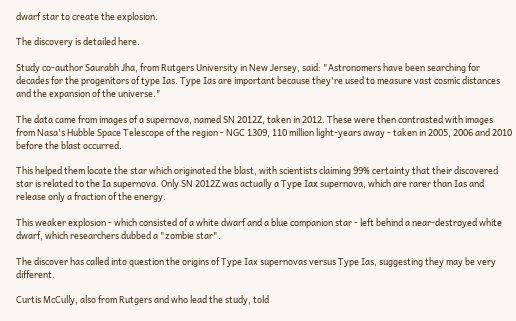dwarf star to create the explosion.

The discovery is detailed here.

Study co-author Saurabh Jha, from Rutgers University in New Jersey, said: "Astronomers have been searching for decades for the progenitors of type Ias. Type Ias are important because they're used to measure vast cosmic distances and the expansion of the universe."

The data came from images of a supernova, named SN 2012Z, taken in 2012. These were then contrasted with images from Nasa's Hubble Space Telescope of the region - NGC 1309, 110 million light-years away - taken in 2005, 2006 and 2010 before the blast occurred.

This helped them locate the star which originated the blast, with scientists claiming 99% certainty that their discovered star is related to the Ia supernova. Only SN 2012Z was actually a Type Iax supernova, which are rarer than Ias and release only a fraction of the energy.

This weaker explosion - which consisted of a white dwarf and a blue companion star - left behind a near-destroyed white dwarf, which researchers dubbed a "zombie star".

The discover has called into question the origins of Type Iax supernovas versus Type Ias, suggesting they may be very different.

Curtis McCully, also from Rutgers and who lead the study, told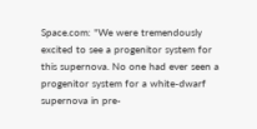Space.com: "We were tremendously excited to see a progenitor system for this supernova. No one had ever seen a progenitor system for a white-dwarf supernova in pre-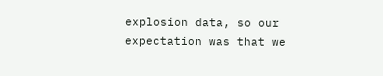explosion data, so our expectation was that we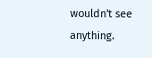wouldn't see anything.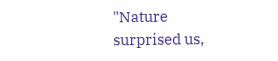"Nature surprised us,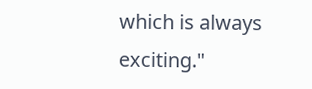which is always exciting."